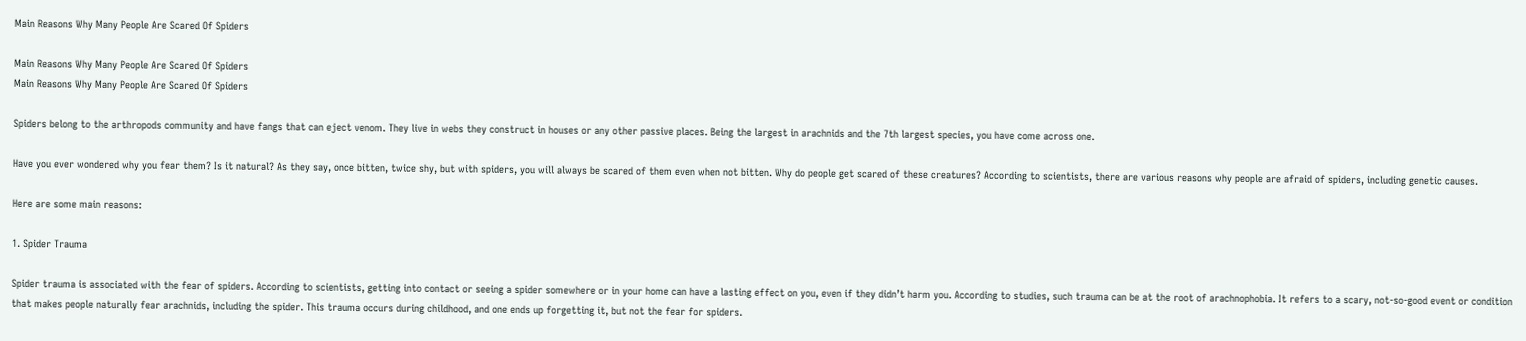Main Reasons Why Many People Are Scared Of Spiders

Main Reasons Why Many People Are Scared Of Spiders
Main Reasons Why Many People Are Scared Of Spiders

Spiders belong to the arthropods community and have fangs that can eject venom. They live in webs they construct in houses or any other passive places. Being the largest in arachnids and the 7th largest species, you have come across one.

Have you ever wondered why you fear them? Is it natural? As they say, once bitten, twice shy, but with spiders, you will always be scared of them even when not bitten. Why do people get scared of these creatures? According to scientists, there are various reasons why people are afraid of spiders, including genetic causes.

Here are some main reasons:

1. Spider Trauma

Spider trauma is associated with the fear of spiders. According to scientists, getting into contact or seeing a spider somewhere or in your home can have a lasting effect on you, even if they didn’t harm you. According to studies, such trauma can be at the root of arachnophobia. It refers to a scary, not-so-good event or condition that makes people naturally fear arachnids, including the spider. This trauma occurs during childhood, and one ends up forgetting it, but not the fear for spiders.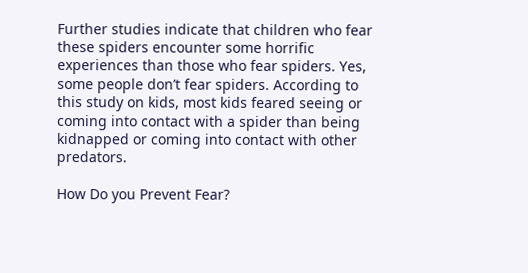Further studies indicate that children who fear these spiders encounter some horrific experiences than those who fear spiders. Yes, some people don’t fear spiders. According to this study on kids, most kids feared seeing or coming into contact with a spider than being kidnapped or coming into contact with other predators.

How Do you Prevent Fear?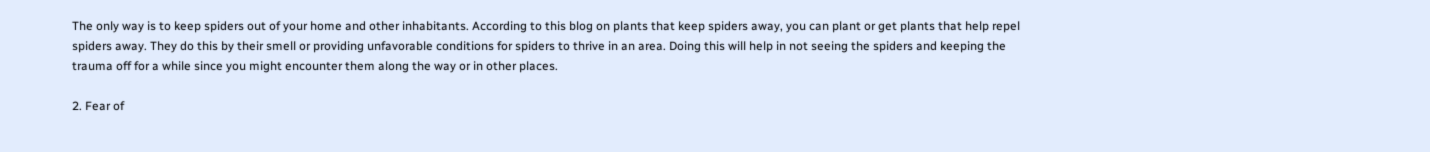The only way is to keep spiders out of your home and other inhabitants. According to this blog on plants that keep spiders away, you can plant or get plants that help repel spiders away. They do this by their smell or providing unfavorable conditions for spiders to thrive in an area. Doing this will help in not seeing the spiders and keeping the trauma off for a while since you might encounter them along the way or in other places.

2. Fear of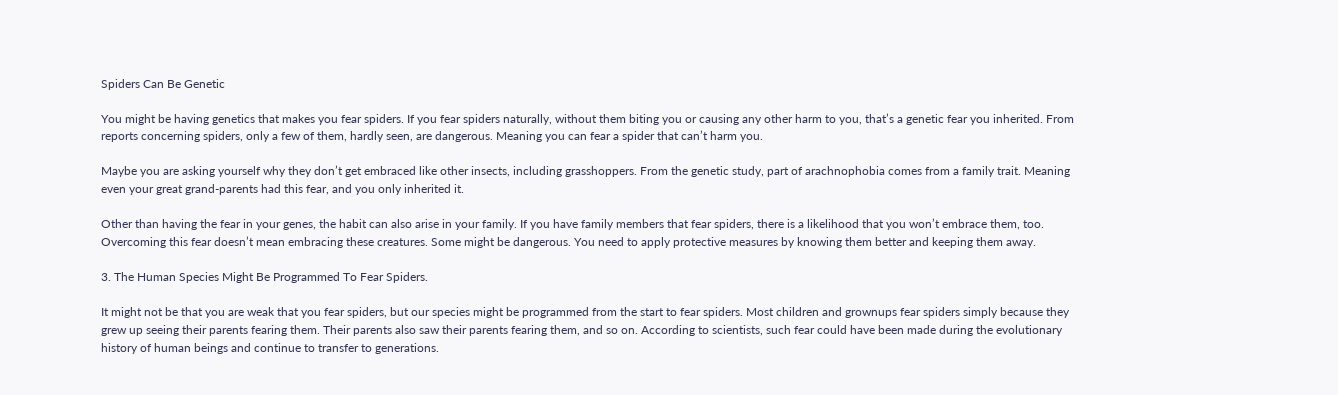Spiders Can Be Genetic

You might be having genetics that makes you fear spiders. If you fear spiders naturally, without them biting you or causing any other harm to you, that’s a genetic fear you inherited. From reports concerning spiders, only a few of them, hardly seen, are dangerous. Meaning you can fear a spider that can’t harm you.

Maybe you are asking yourself why they don’t get embraced like other insects, including grasshoppers. From the genetic study, part of arachnophobia comes from a family trait. Meaning even your great grand-parents had this fear, and you only inherited it.

Other than having the fear in your genes, the habit can also arise in your family. If you have family members that fear spiders, there is a likelihood that you won’t embrace them, too. Overcoming this fear doesn’t mean embracing these creatures. Some might be dangerous. You need to apply protective measures by knowing them better and keeping them away.

3. The Human Species Might Be Programmed To Fear Spiders.

It might not be that you are weak that you fear spiders, but our species might be programmed from the start to fear spiders. Most children and grownups fear spiders simply because they grew up seeing their parents fearing them. Their parents also saw their parents fearing them, and so on. According to scientists, such fear could have been made during the evolutionary history of human beings and continue to transfer to generations.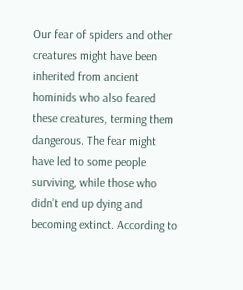Our fear of spiders and other creatures might have been inherited from ancient hominids who also feared these creatures, terming them dangerous. The fear might have led to some people surviving, while those who didn’t end up dying and becoming extinct. According to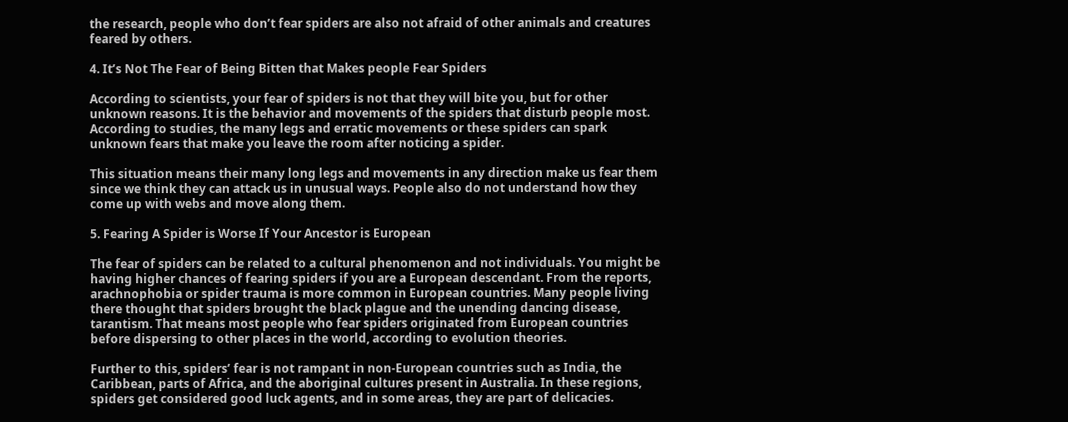the research, people who don’t fear spiders are also not afraid of other animals and creatures feared by others.

4. It’s Not The Fear of Being Bitten that Makes people Fear Spiders

According to scientists, your fear of spiders is not that they will bite you, but for other unknown reasons. It is the behavior and movements of the spiders that disturb people most. According to studies, the many legs and erratic movements or these spiders can spark unknown fears that make you leave the room after noticing a spider.

This situation means their many long legs and movements in any direction make us fear them since we think they can attack us in unusual ways. People also do not understand how they come up with webs and move along them.

5. Fearing A Spider is Worse If Your Ancestor is European

The fear of spiders can be related to a cultural phenomenon and not individuals. You might be having higher chances of fearing spiders if you are a European descendant. From the reports, arachnophobia or spider trauma is more common in European countries. Many people living there thought that spiders brought the black plague and the unending dancing disease, tarantism. That means most people who fear spiders originated from European countries before dispersing to other places in the world, according to evolution theories.

Further to this, spiders’ fear is not rampant in non-European countries such as India, the Caribbean, parts of Africa, and the aboriginal cultures present in Australia. In these regions, spiders get considered good luck agents, and in some areas, they are part of delicacies.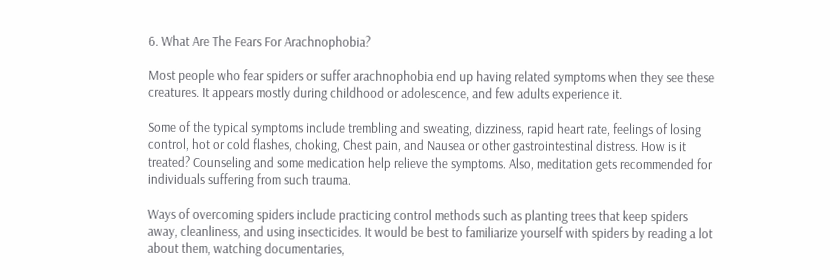6. What Are The Fears For Arachnophobia?

Most people who fear spiders or suffer arachnophobia end up having related symptoms when they see these creatures. It appears mostly during childhood or adolescence, and few adults experience it.

Some of the typical symptoms include trembling and sweating, dizziness, rapid heart rate, feelings of losing control, hot or cold flashes, choking, Chest pain, and Nausea or other gastrointestinal distress. How is it treated? Counseling and some medication help relieve the symptoms. Also, meditation gets recommended for individuals suffering from such trauma.

Ways of overcoming spiders include practicing control methods such as planting trees that keep spiders away, cleanliness, and using insecticides. It would be best to familiarize yourself with spiders by reading a lot about them, watching documentaries,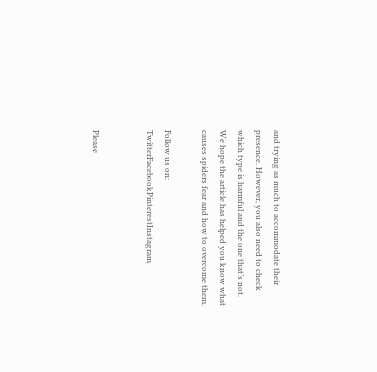and trying as much to accommodate their presence. However, you also need to check which type is harmful and the one that’s not. We hope the article has helped you know what causes spiders fear and how to overcome them.

Follow us on: TwitterFacebookPinterestInstagram


Please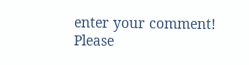enter your comment!
Please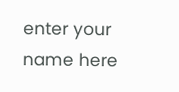enter your name here